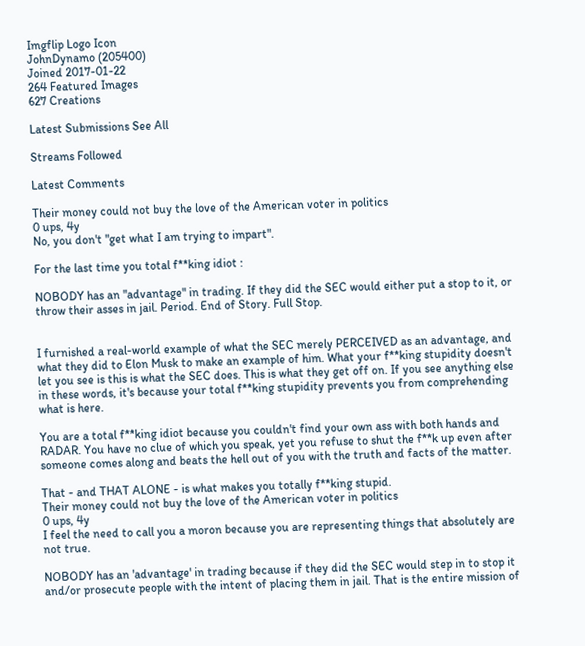Imgflip Logo Icon
JohnDynamo (205400)
Joined 2017-01-22
264 Featured Images
627 Creations

Latest Submissions See All

Streams Followed

Latest Comments

Their money could not buy the love of the American voter in politics
0 ups, 4y
No, you don't "get what I am trying to impart".

For the last time you total f**king idiot :

NOBODY has an "advantage" in trading. If they did the SEC would either put a stop to it, or throw their asses in jail. Period. End of Story. Full Stop.


I furnished a real-world example of what the SEC merely PERCEIVED as an advantage, and what they did to Elon Musk to make an example of him. What your f**king stupidity doesn't let you see is this is what the SEC does. This is what they get off on. If you see anything else in these words, it's because your total f**king stupidity prevents you from comprehending what is here.

You are a total f**king idiot because you couldn't find your own ass with both hands and RADAR. You have no clue of which you speak, yet you refuse to shut the f**k up even after someone comes along and beats the hell out of you with the truth and facts of the matter.

That - and THAT ALONE - is what makes you totally f**king stupid.
Their money could not buy the love of the American voter in politics
0 ups, 4y
I feel the need to call you a moron because you are representing things that absolutely are not true.

NOBODY has an 'advantage' in trading because if they did the SEC would step in to stop it and/or prosecute people with the intent of placing them in jail. That is the entire mission of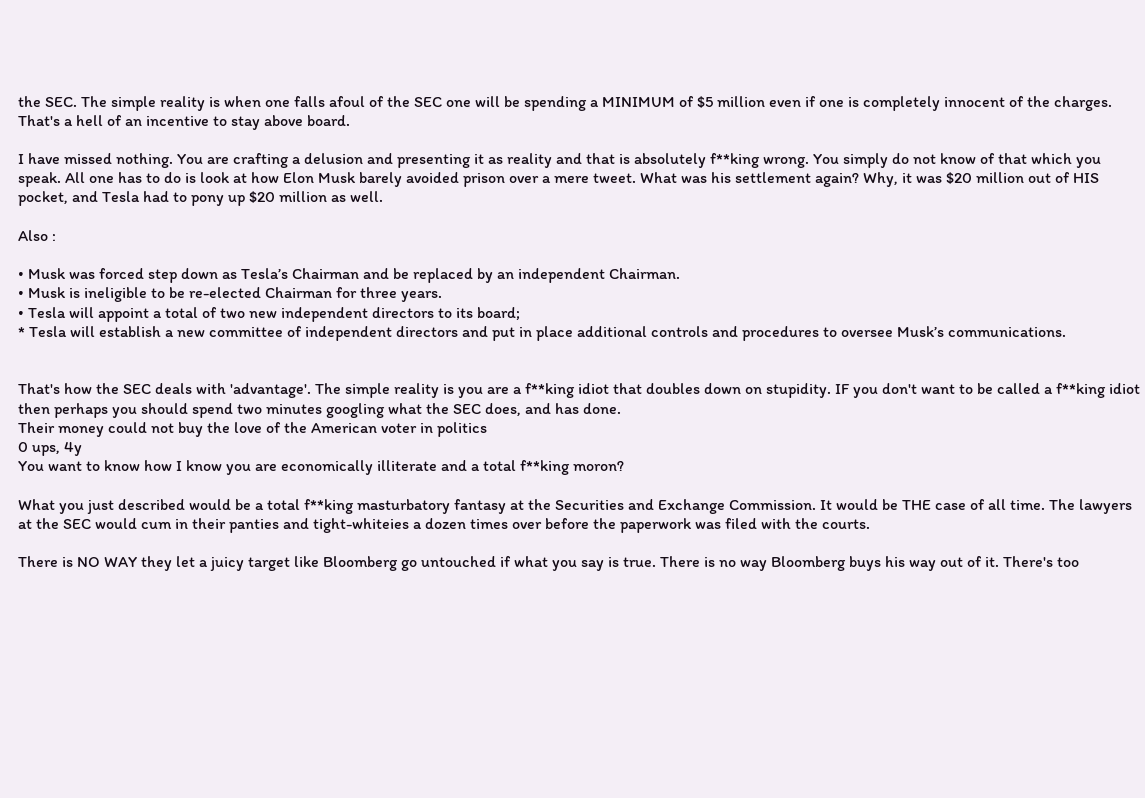the SEC. The simple reality is when one falls afoul of the SEC one will be spending a MINIMUM of $5 million even if one is completely innocent of the charges. That's a hell of an incentive to stay above board.

I have missed nothing. You are crafting a delusion and presenting it as reality and that is absolutely f**king wrong. You simply do not know of that which you speak. All one has to do is look at how Elon Musk barely avoided prison over a mere tweet. What was his settlement again? Why, it was $20 million out of HIS pocket, and Tesla had to pony up $20 million as well.

Also :

• Musk was forced step down as Tesla’s Chairman and be replaced by an independent Chairman.
• Musk is ineligible to be re-elected Chairman for three years.
• Tesla will appoint a total of two new independent directors to its board;
* Tesla will establish a new committee of independent directors and put in place additional controls and procedures to oversee Musk’s communications.


That's how the SEC deals with 'advantage'. The simple reality is you are a f**king idiot that doubles down on stupidity. IF you don't want to be called a f**king idiot then perhaps you should spend two minutes googling what the SEC does, and has done.
Their money could not buy the love of the American voter in politics
0 ups, 4y
You want to know how I know you are economically illiterate and a total f**king moron?

What you just described would be a total f**king masturbatory fantasy at the Securities and Exchange Commission. It would be THE case of all time. The lawyers at the SEC would cum in their panties and tight-whiteies a dozen times over before the paperwork was filed with the courts.

There is NO WAY they let a juicy target like Bloomberg go untouched if what you say is true. There is no way Bloomberg buys his way out of it. There's too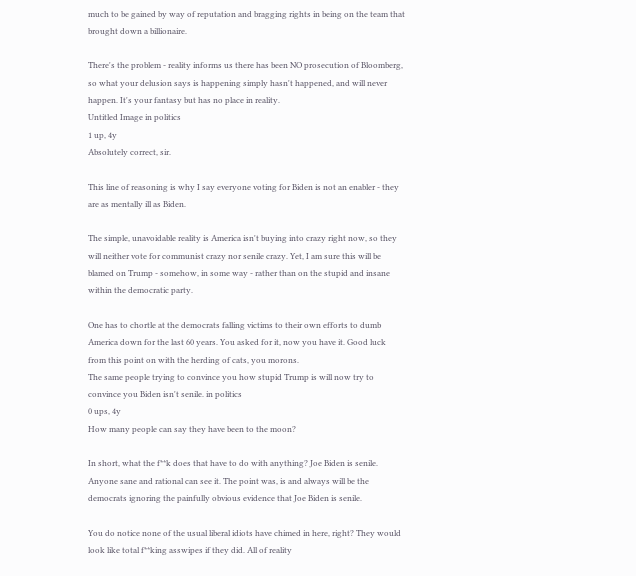much to be gained by way of reputation and bragging rights in being on the team that brought down a billionaire.

There's the problem - reality informs us there has been NO prosecution of Bloomberg, so what your delusion says is happening simply hasn't happened, and will never happen. It's your fantasy but has no place in reality.
Untitled Image in politics
1 up, 4y
Absolutely correct, sir.

This line of reasoning is why I say everyone voting for Biden is not an enabler - they are as mentally ill as Biden.

The simple, unavoidable reality is America isn't buying into crazy right now, so they will neither vote for communist crazy nor senile crazy. Yet, I am sure this will be blamed on Trump - somehow, in some way - rather than on the stupid and insane within the democratic party.

One has to chortle at the democrats falling victims to their own efforts to dumb America down for the last 60 years. You asked for it, now you have it. Good luck from this point on with the herding of cats, you morons.
The same people trying to convince you how stupid Trump is will now try to convince you Biden isn't senile. in politics
0 ups, 4y
How many people can say they have been to the moon?

In short, what the f**k does that have to do with anything? Joe Biden is senile. Anyone sane and rational can see it. The point was, is and always will be the democrats ignoring the painfully obvious evidence that Joe Biden is senile.

You do notice none of the usual liberal idiots have chimed in here, right? They would look like total f**king asswipes if they did. All of reality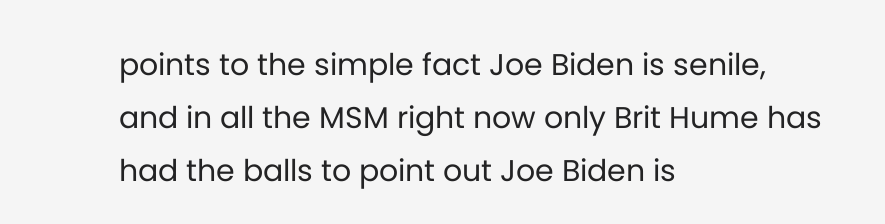points to the simple fact Joe Biden is senile, and in all the MSM right now only Brit Hume has had the balls to point out Joe Biden is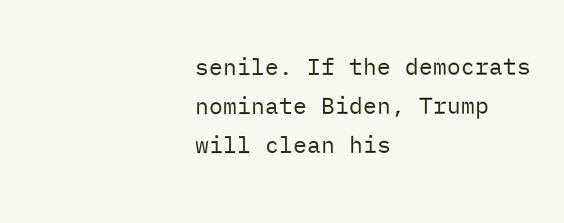senile. If the democrats nominate Biden, Trump will clean his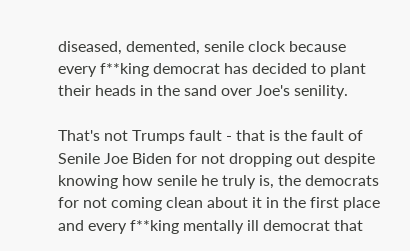diseased, demented, senile clock because every f**king democrat has decided to plant their heads in the sand over Joe's senility.

That's not Trumps fault - that is the fault of Senile Joe Biden for not dropping out despite knowing how senile he truly is, the democrats for not coming clean about it in the first place and every f**king mentally ill democrat that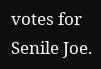votes for Senile Joe.